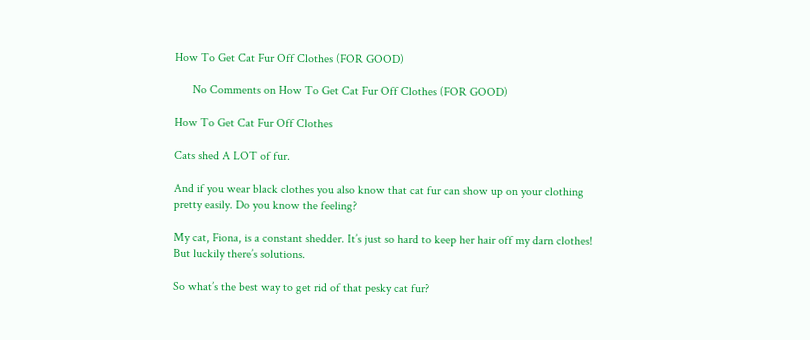How To Get Cat Fur Off Clothes (FOR GOOD)

      No Comments on How To Get Cat Fur Off Clothes (FOR GOOD)

How To Get Cat Fur Off Clothes

Cats shed A LOT of fur.

And if you wear black clothes you also know that cat fur can show up on your clothing pretty easily. Do you know the feeling?

My cat, Fiona, is a constant shedder. It’s just so hard to keep her hair off my darn clothes! But luckily there’s solutions.

So what’s the best way to get rid of that pesky cat fur?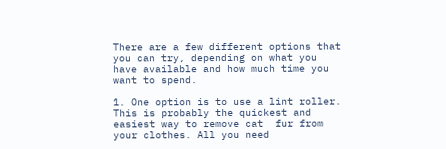There are a few different options that you can try, depending on what you have available and how much time you want to spend.

1. One option is to use a lint roller. This is probably the quickest and easiest way to remove cat  fur from your clothes. All you need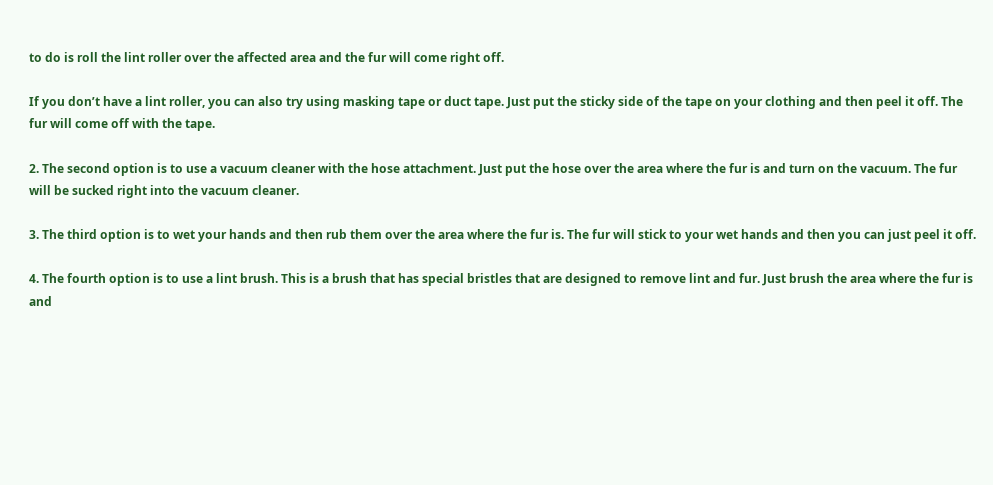to do is roll the lint roller over the affected area and the fur will come right off.

If you don’t have a lint roller, you can also try using masking tape or duct tape. Just put the sticky side of the tape on your clothing and then peel it off. The fur will come off with the tape.

2. The second option is to use a vacuum cleaner with the hose attachment. Just put the hose over the area where the fur is and turn on the vacuum. The fur will be sucked right into the vacuum cleaner.

3. The third option is to wet your hands and then rub them over the area where the fur is. The fur will stick to your wet hands and then you can just peel it off.

4. The fourth option is to use a lint brush. This is a brush that has special bristles that are designed to remove lint and fur. Just brush the area where the fur is and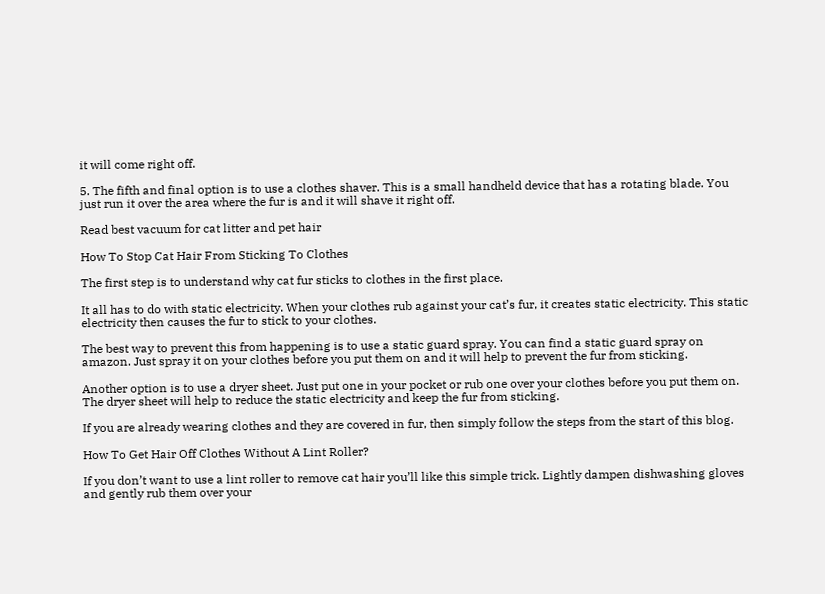it will come right off.

5. The fifth and final option is to use a clothes shaver. This is a small handheld device that has a rotating blade. You just run it over the area where the fur is and it will shave it right off.

Read best vacuum for cat litter and pet hair

How To Stop Cat Hair From Sticking To Clothes

The first step is to understand why cat fur sticks to clothes in the first place.

It all has to do with static electricity. When your clothes rub against your cat’s fur, it creates static electricity. This static electricity then causes the fur to stick to your clothes.

The best way to prevent this from happening is to use a static guard spray. You can find a static guard spray on amazon. Just spray it on your clothes before you put them on and it will help to prevent the fur from sticking.

Another option is to use a dryer sheet. Just put one in your pocket or rub one over your clothes before you put them on. The dryer sheet will help to reduce the static electricity and keep the fur from sticking.

If you are already wearing clothes and they are covered in fur, then simply follow the steps from the start of this blog.

How To Get Hair Off Clothes Without A Lint Roller?

If you don’t want to use a lint roller to remove cat hair you’ll like this simple trick. Lightly dampen dishwashing gloves and gently rub them over your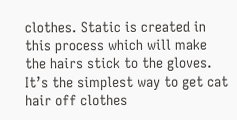clothes. Static is created in this process which will make the hairs stick to the gloves. It’s the simplest way to get cat hair off clothes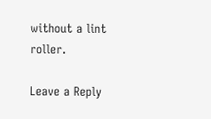without a lint roller.

Leave a Reply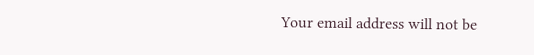Your email address will not be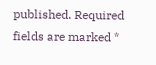published. Required fields are marked *